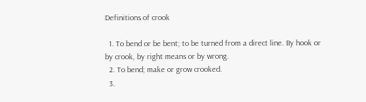Definitions of crook

  1. To bend or be bent; to be turned from a direct line. By hook or by crook, by right means or by wrong.
  2. To bend; make or grow crooked.
  3.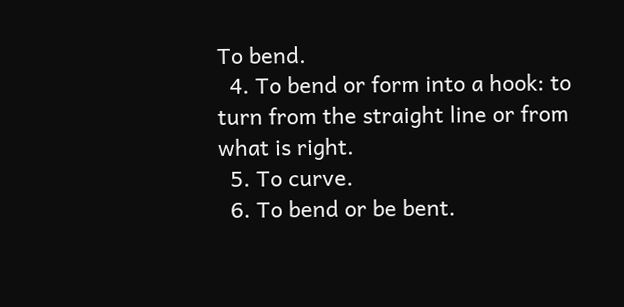To bend.
  4. To bend or form into a hook: to turn from the straight line or from what is right.
  5. To curve.
  6. To bend or be bent.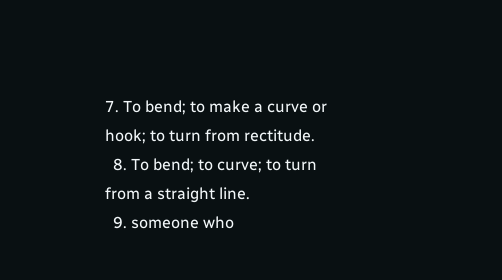7. To bend; to make a curve or hook; to turn from rectitude.
  8. To bend; to curve; to turn from a straight line.
  9. someone who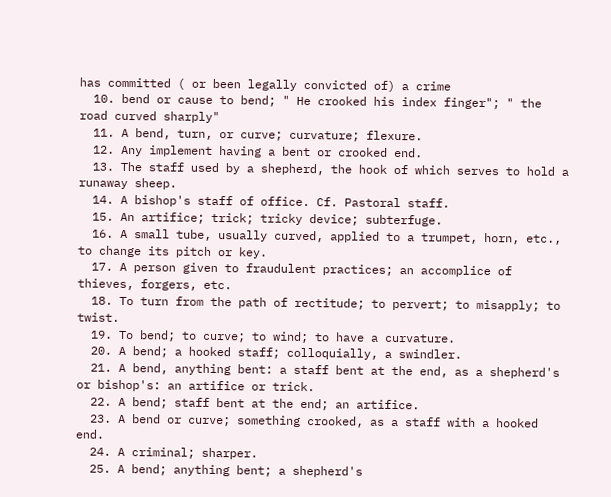has committed ( or been legally convicted of) a crime
  10. bend or cause to bend; " He crooked his index finger"; " the road curved sharply"
  11. A bend, turn, or curve; curvature; flexure.
  12. Any implement having a bent or crooked end.
  13. The staff used by a shepherd, the hook of which serves to hold a runaway sheep.
  14. A bishop's staff of office. Cf. Pastoral staff.
  15. An artifice; trick; tricky device; subterfuge.
  16. A small tube, usually curved, applied to a trumpet, horn, etc., to change its pitch or key.
  17. A person given to fraudulent practices; an accomplice of thieves, forgers, etc.
  18. To turn from the path of rectitude; to pervert; to misapply; to twist.
  19. To bend; to curve; to wind; to have a curvature.
  20. A bend; a hooked staff; colloquially, a swindler.
  21. A bend, anything bent: a staff bent at the end, as a shepherd's or bishop's: an artifice or trick.
  22. A bend; staff bent at the end; an artifice.
  23. A bend or curve; something crooked, as a staff with a hooked end.
  24. A criminal; sharper.
  25. A bend; anything bent; a shepherd's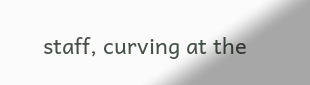staff, curving at the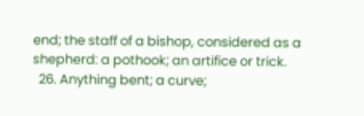end; the staff of a bishop, considered as a shepherd: a pothook; an artifice or trick.
  26. Anything bent; a curve;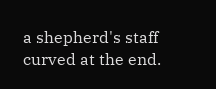a shepherd's staff curved at the end.